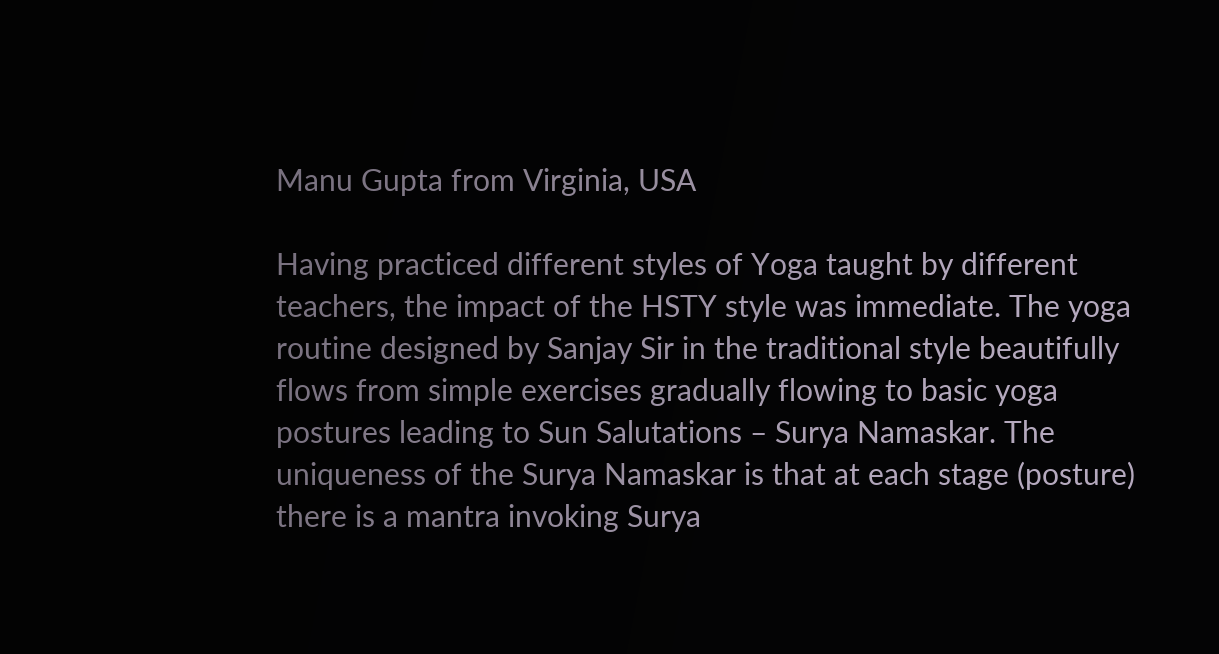Manu Gupta from Virginia, USA

Having practiced different styles of Yoga taught by different teachers, the impact of the HSTY style was immediate. The yoga routine designed by Sanjay Sir in the traditional style beautifully flows from simple exercises gradually flowing to basic yoga postures leading to Sun Salutations – Surya Namaskar. The uniqueness of the Surya Namaskar is that at each stage (posture) there is a mantra invoking Surya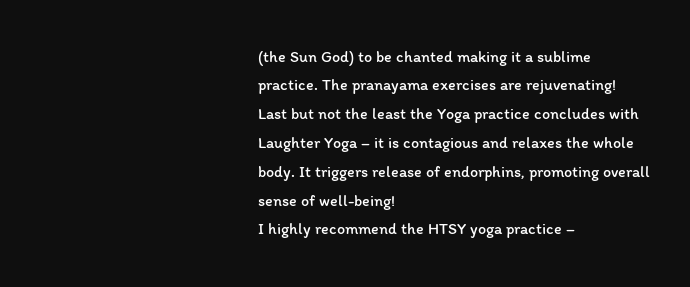(the Sun God) to be chanted making it a sublime practice. The pranayama exercises are rejuvenating!
Last but not the least the Yoga practice concludes with Laughter Yoga – it is contagious and relaxes the whole body. It triggers release of endorphins, promoting overall sense of well-being!
I highly recommend the HTSY yoga practice –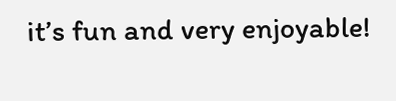it’s fun and very enjoyable!